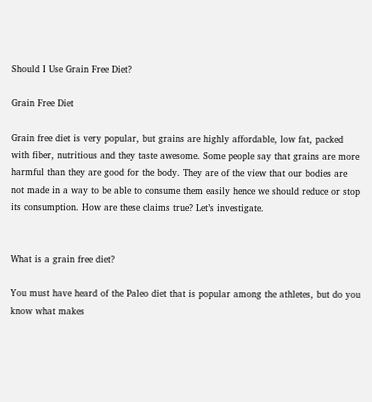Should I Use Grain Free Diet?

Grain Free Diet

Grain free diet is very popular, but grains are highly affordable, low fat, packed with fiber, nutritious and they taste awesome. Some people say that grains are more harmful than they are good for the body. They are of the view that our bodies are not made in a way to be able to consume them easily hence we should reduce or stop its consumption. How are these claims true? Let’s investigate.


What is a grain free diet?

You must have heard of the Paleo diet that is popular among the athletes, but do you know what makes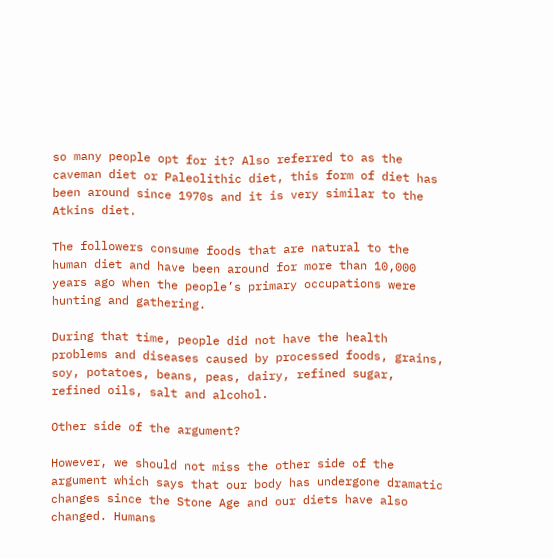so many people opt for it? Also referred to as the caveman diet or Paleolithic diet, this form of diet has been around since 1970s and it is very similar to the Atkins diet.

The followers consume foods that are natural to the human diet and have been around for more than 10,000 years ago when the people’s primary occupations were hunting and gathering.

During that time, people did not have the health problems and diseases caused by processed foods, grains, soy, potatoes, beans, peas, dairy, refined sugar, refined oils, salt and alcohol.

Other side of the argument?

However, we should not miss the other side of the argument which says that our body has undergone dramatic changes since the Stone Age and our diets have also changed. Humans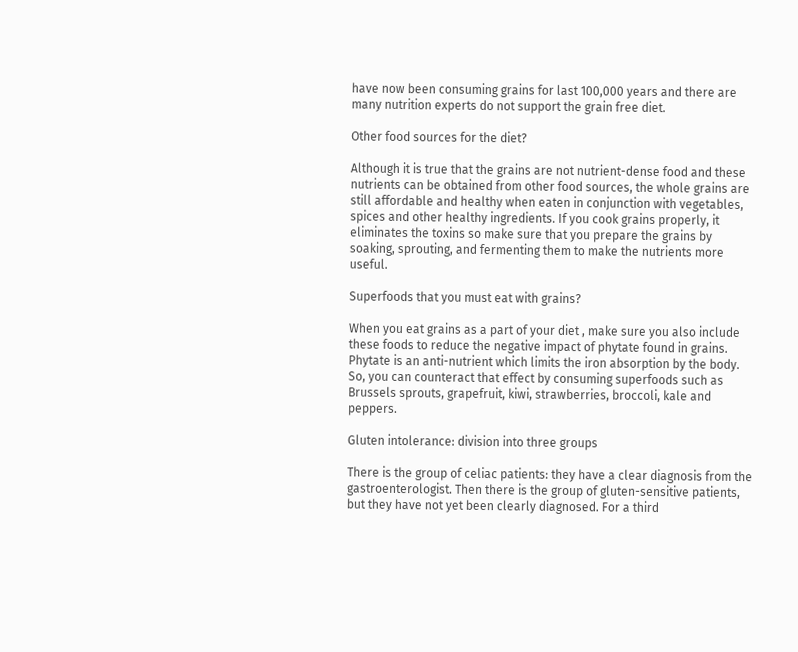have now been consuming grains for last 100,000 years and there are many nutrition experts do not support the grain free diet.

Other food sources for the diet?

Although it is true that the grains are not nutrient-dense food and these nutrients can be obtained from other food sources, the whole grains are still affordable and healthy when eaten in conjunction with vegetables, spices and other healthy ingredients. If you cook grains properly, it eliminates the toxins so make sure that you prepare the grains by soaking, sprouting, and fermenting them to make the nutrients more useful.

Superfoods that you must eat with grains?

When you eat grains as a part of your diet , make sure you also include these foods to reduce the negative impact of phytate found in grains. Phytate is an anti-nutrient which limits the iron absorption by the body. So, you can counteract that effect by consuming superfoods such as Brussels sprouts, grapefruit, kiwi, strawberries, broccoli, kale and peppers.

Gluten intolerance: division into three groups

There is the group of celiac patients: they have a clear diagnosis from the gastroenterologist. Then there is the group of gluten-sensitive patients, but they have not yet been clearly diagnosed. For a third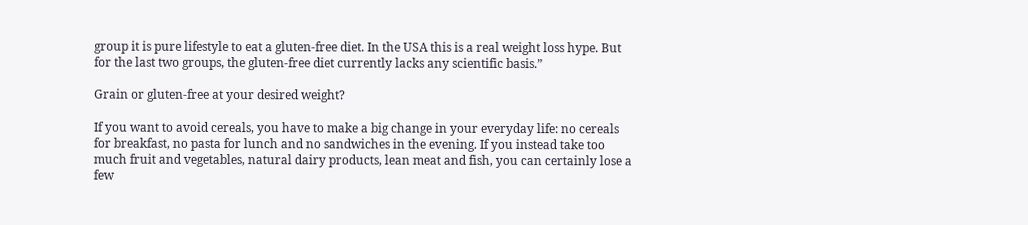group it is pure lifestyle to eat a gluten-free diet. In the USA this is a real weight loss hype. But for the last two groups, the gluten-free diet currently lacks any scientific basis.”

Grain or gluten-free at your desired weight?

If you want to avoid cereals, you have to make a big change in your everyday life: no cereals for breakfast, no pasta for lunch and no sandwiches in the evening. If you instead take too much fruit and vegetables, natural dairy products, lean meat and fish, you can certainly lose a few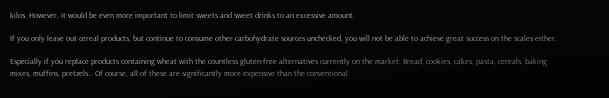kilos. However, it would be even more important to limit sweets and sweet drinks to an excessive amount.

If you only leave out cereal products, but continue to consume other carbohydrate sources unchecked, you will not be able to achieve great success on the scales either.

Especially if you replace products containing wheat with the countless gluten-free alternatives currently on the market: Bread, cookies, cakes, pasta, cereals, baking mixes, muffins, pretzels… Of course, all of these are significantly more expensive than the conventional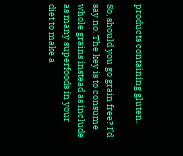products containing gluten.

So, should you go grain free? I’d say no. The key is to consume whole grains instead as include as many superfoods in your diet to make a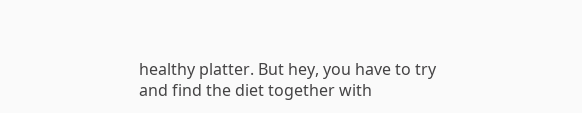healthy platter. But hey, you have to try and find the diet together with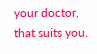your doctor, that suits you.